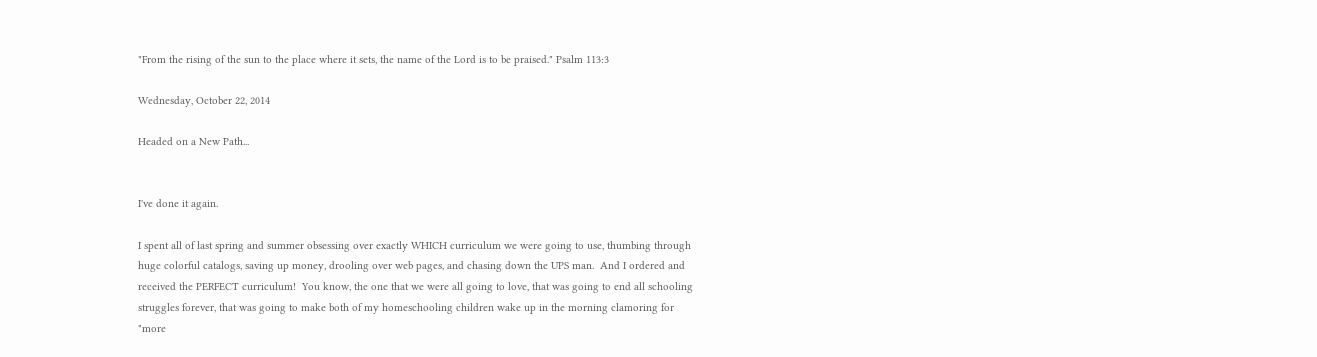"From the rising of the sun to the place where it sets, the name of the Lord is to be praised." Psalm 113:3

Wednesday, October 22, 2014

Headed on a New Path...


I've done it again.

I spent all of last spring and summer obsessing over exactly WHICH curriculum we were going to use, thumbing through huge colorful catalogs, saving up money, drooling over web pages, and chasing down the UPS man.  And I ordered and received the PERFECT curriculum!  You know, the one that we were all going to love, that was going to end all schooling struggles forever, that was going to make both of my homeschooling children wake up in the morning clamoring for "more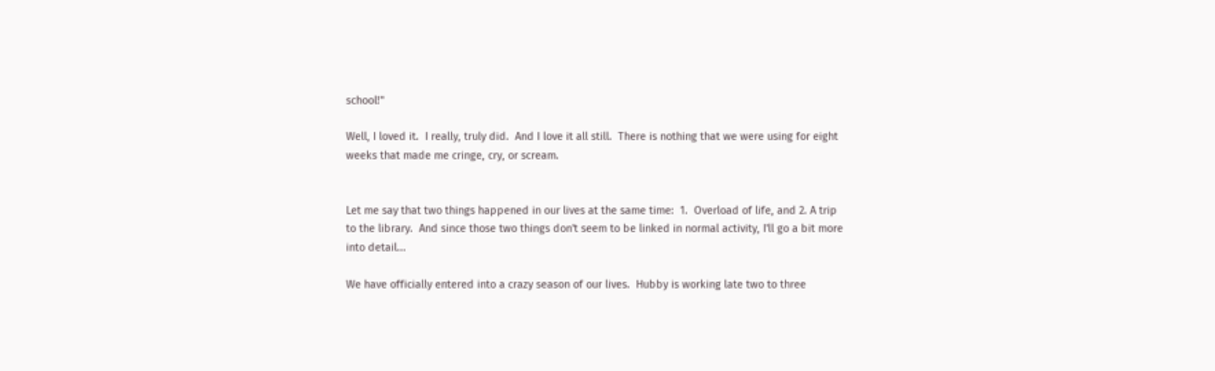school!"

Well, I loved it.  I really, truly did.  And I love it all still.  There is nothing that we were using for eight weeks that made me cringe, cry, or scream.


Let me say that two things happened in our lives at the same time:  1.  Overload of life, and 2. A trip to the library.  And since those two things don't seem to be linked in normal activity, I'll go a bit more into detail...

We have officially entered into a crazy season of our lives.  Hubby is working late two to three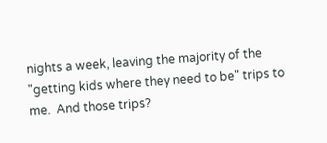nights a week, leaving the majority of the "getting kids where they need to be" trips to me.  And those trips?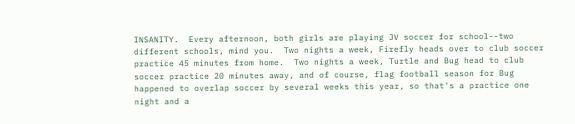INSANITY.  Every afternoon, both girls are playing JV soccer for school--two different schools, mind you.  Two nights a week, Firefly heads over to club soccer practice 45 minutes from home.  Two nights a week, Turtle and Bug head to club soccer practice 20 minutes away, and of course, flag football season for Bug happened to overlap soccer by several weeks this year, so that's a practice one night and a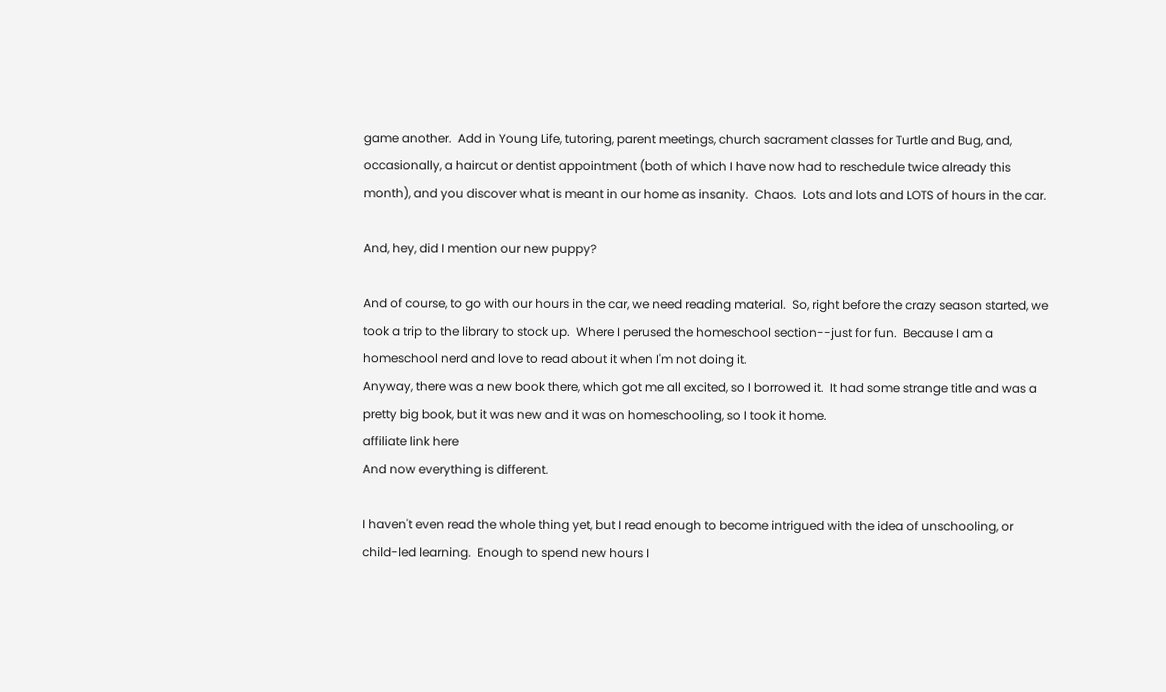game another.  Add in Young Life, tutoring, parent meetings, church sacrament classes for Turtle and Bug, and, occasionally, a haircut or dentist appointment (both of which I have now had to reschedule twice already this month), and you discover what is meant in our home as insanity.  Chaos.  Lots and lots and LOTS of hours in the car.

And, hey, did I mention our new puppy?

And of course, to go with our hours in the car, we need reading material.  So, right before the crazy season started, we took a trip to the library to stock up.  Where I perused the homeschool section--just for fun.  Because I am a homeschool nerd and love to read about it when I'm not doing it.
Anyway, there was a new book there, which got me all excited, so I borrowed it.  It had some strange title and was a pretty big book, but it was new and it was on homeschooling, so I took it home.
affiliate link here
And now everything is different.

I haven't even read the whole thing yet, but I read enough to become intrigued with the idea of unschooling, or child-led learning.  Enough to spend new hours I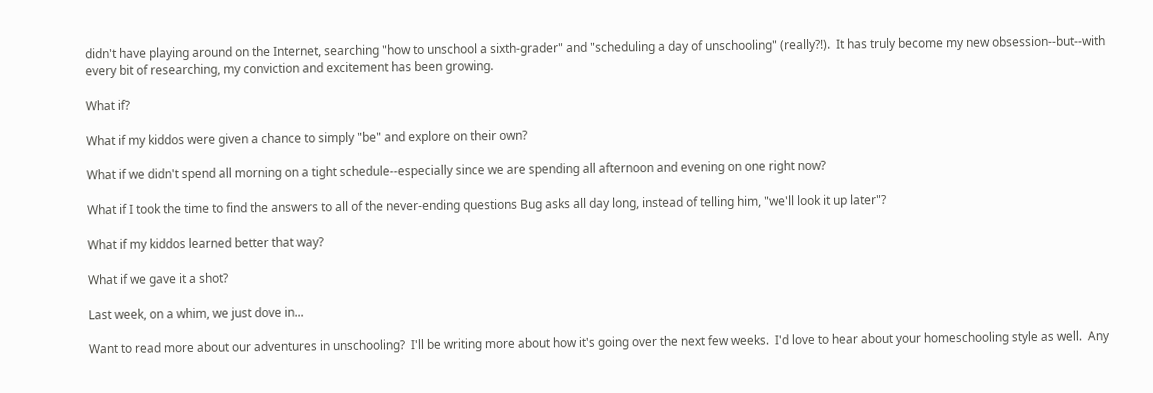didn't have playing around on the Internet, searching "how to unschool a sixth-grader" and "scheduling a day of unschooling" (really?!).  It has truly become my new obsession--but--with every bit of researching, my conviction and excitement has been growing.

What if?

What if my kiddos were given a chance to simply "be" and explore on their own?

What if we didn't spend all morning on a tight schedule--especially since we are spending all afternoon and evening on one right now?

What if I took the time to find the answers to all of the never-ending questions Bug asks all day long, instead of telling him, "we'll look it up later"?

What if my kiddos learned better that way?

What if we gave it a shot?

Last week, on a whim, we just dove in...

Want to read more about our adventures in unschooling?  I'll be writing more about how it's going over the next few weeks.  I'd love to hear about your homeschooling style as well.  Any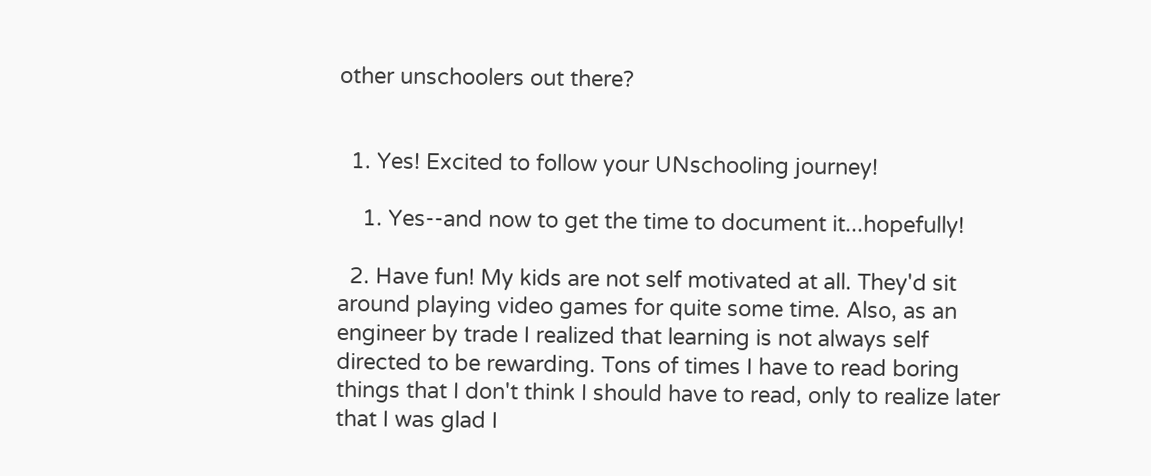other unschoolers out there?


  1. Yes! Excited to follow your UNschooling journey!

    1. Yes--and now to get the time to document it...hopefully!

  2. Have fun! My kids are not self motivated at all. They'd sit around playing video games for quite some time. Also, as an engineer by trade I realized that learning is not always self directed to be rewarding. Tons of times I have to read boring things that I don't think I should have to read, only to realize later that I was glad I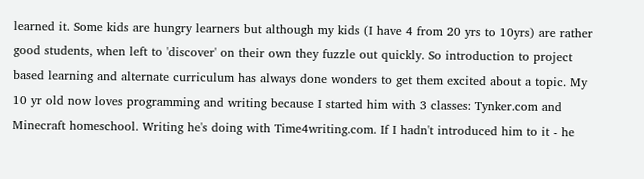learned it. Some kids are hungry learners but although my kids (I have 4 from 20 yrs to 10yrs) are rather good students, when left to 'discover' on their own they fuzzle out quickly. So introduction to project based learning and alternate curriculum has always done wonders to get them excited about a topic. My 10 yr old now loves programming and writing because I started him with 3 classes: Tynker.com and Minecraft homeschool. Writing he's doing with Time4writing.com. If I hadn't introduced him to it - he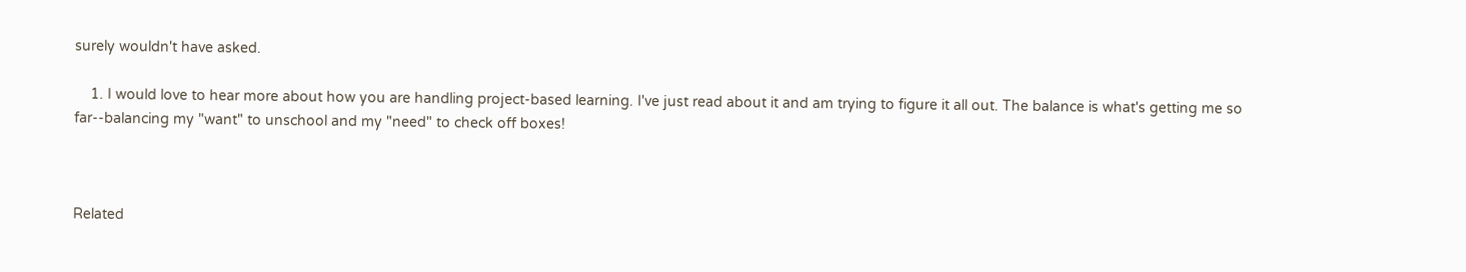surely wouldn't have asked.

    1. I would love to hear more about how you are handling project-based learning. I've just read about it and am trying to figure it all out. The balance is what's getting me so far--balancing my "want" to unschool and my "need" to check off boxes!



Related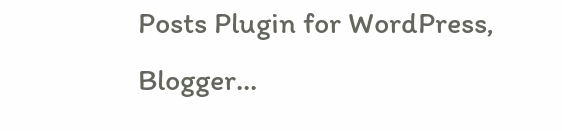Posts Plugin for WordPress, Blogger...